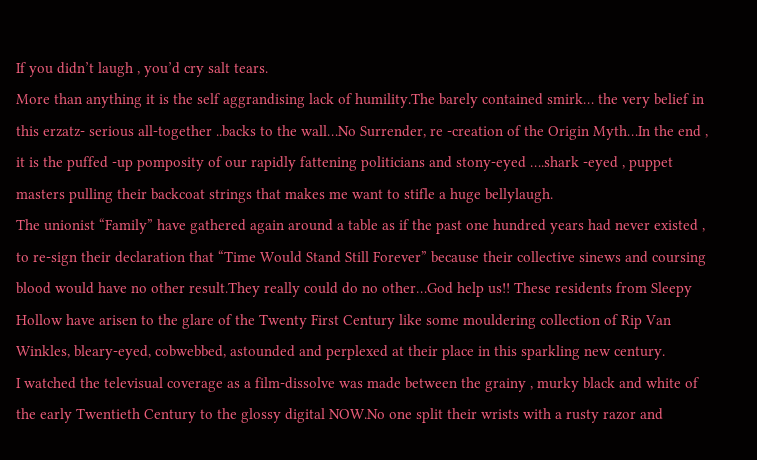If you didn’t laugh , you’d cry salt tears.
More than anything it is the self aggrandising lack of humility.The barely contained smirk… the very belief in this erzatz- serious all-together ..backs to the wall…No Surrender, re -creation of the Origin Myth…In the end , it is the puffed -up pomposity of our rapidly fattening politicians and stony-eyed ….shark -eyed , puppet masters pulling their backcoat strings that makes me want to stifle a huge bellylaugh.
The unionist “Family” have gathered again around a table as if the past one hundred years had never existed , to re-sign their declaration that “Time Would Stand Still Forever” because their collective sinews and coursing blood would have no other result.They really could do no other…God help us!! These residents from Sleepy Hollow have arisen to the glare of the Twenty First Century like some mouldering collection of Rip Van Winkles, bleary-eyed, cobwebbed, astounded and perplexed at their place in this sparkling new century.
I watched the televisual coverage as a film-dissolve was made between the grainy , murky black and white of the early Twentieth Century to the glossy digital NOW.No one split their wrists with a rusty razor and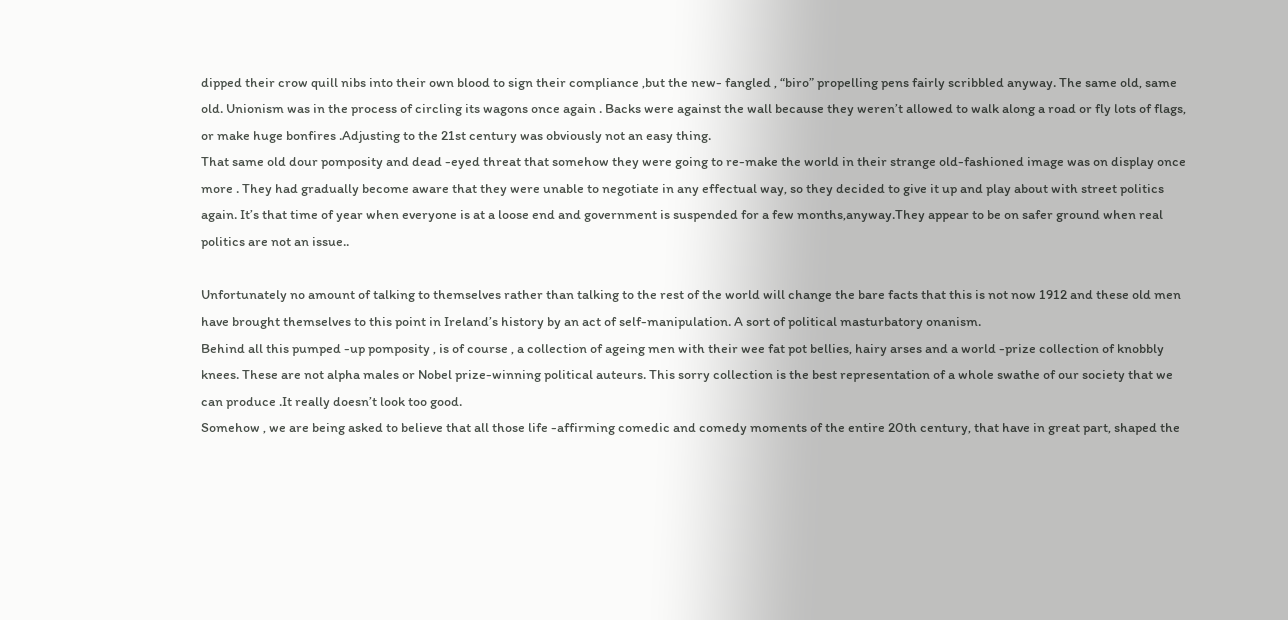dipped their crow quill nibs into their own blood to sign their compliance ,but the new- fangled , “biro” propelling pens fairly scribbled anyway. The same old, same old. Unionism was in the process of circling its wagons once again . Backs were against the wall because they weren’t allowed to walk along a road or fly lots of flags, or make huge bonfires .Adjusting to the 21st century was obviously not an easy thing.
That same old dour pomposity and dead -eyed threat that somehow they were going to re-make the world in their strange old-fashioned image was on display once more . They had gradually become aware that they were unable to negotiate in any effectual way, so they decided to give it up and play about with street politics again. It’s that time of year when everyone is at a loose end and government is suspended for a few months,anyway.They appear to be on safer ground when real politics are not an issue..

Unfortunately no amount of talking to themselves rather than talking to the rest of the world will change the bare facts that this is not now 1912 and these old men have brought themselves to this point in Ireland’s history by an act of self-manipulation. A sort of political masturbatory onanism.
Behind all this pumped -up pomposity , is of course , a collection of ageing men with their wee fat pot bellies, hairy arses and a world -prize collection of knobbly knees. These are not alpha males or Nobel prize-winning political auteurs. This sorry collection is the best representation of a whole swathe of our society that we can produce .It really doesn’t look too good.
Somehow , we are being asked to believe that all those life -affirming comedic and comedy moments of the entire 20th century, that have in great part, shaped the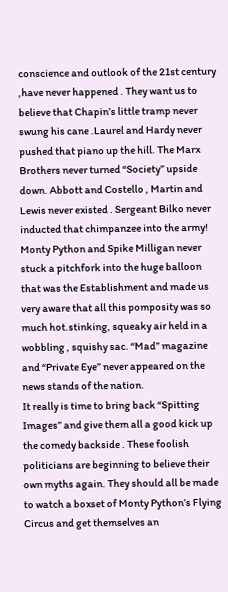conscience and outlook of the 21st century ,have never happened . They want us to believe that Chapin’s little tramp never swung his cane .Laurel and Hardy never pushed that piano up the hill. The Marx Brothers never turned “Society” upside down. Abbott and Costello , Martin and Lewis never existed . Sergeant Bilko never inducted that chimpanzee into the army! Monty Python and Spike Milligan never stuck a pitchfork into the huge balloon that was the Establishment and made us very aware that all this pomposity was so much hot.stinking, squeaky air held in a wobbling , squishy sac. “Mad” magazine and “Private Eye” never appeared on the news stands of the nation.
It really is time to bring back “Spitting Images” and give them all a good kick up the comedy backside . These foolish politicians are beginning to believe their own myths again. They should all be made to watch a boxset of Monty Python’s Flying Circus and get themselves an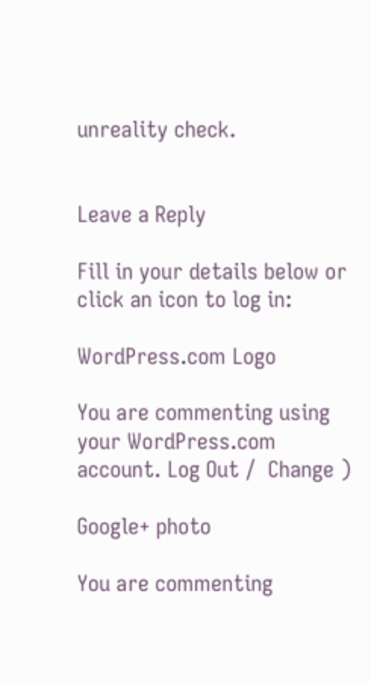unreality check.


Leave a Reply

Fill in your details below or click an icon to log in:

WordPress.com Logo

You are commenting using your WordPress.com account. Log Out /  Change )

Google+ photo

You are commenting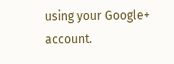using your Google+ account.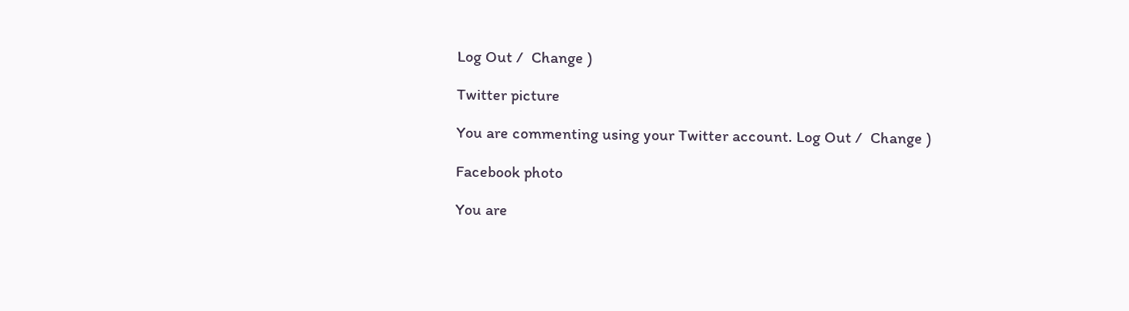Log Out /  Change )

Twitter picture

You are commenting using your Twitter account. Log Out /  Change )

Facebook photo

You are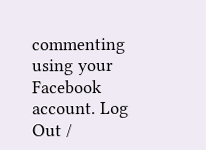commenting using your Facebook account. Log Out /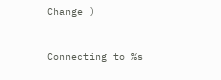Change )


Connecting to %s